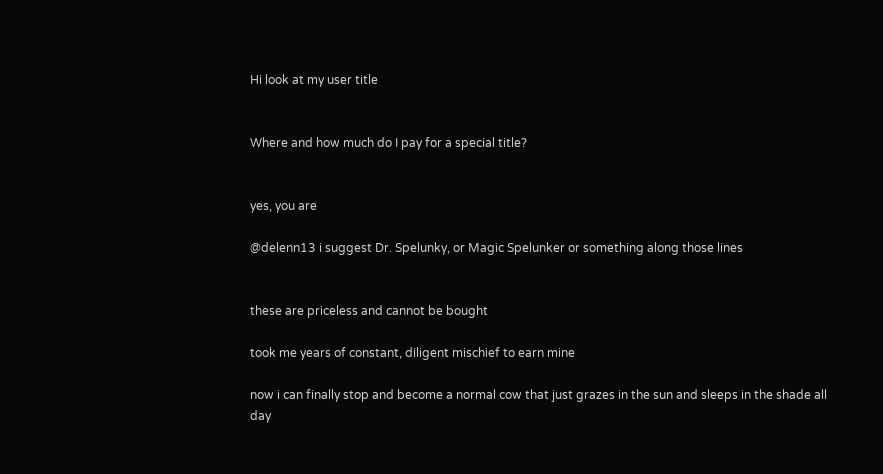Hi look at my user title


Where and how much do I pay for a special title?


yes, you are

@delenn13 i suggest Dr. Spelunky, or Magic Spelunker or something along those lines


these are priceless and cannot be bought

took me years of constant, diligent mischief to earn mine

now i can finally stop and become a normal cow that just grazes in the sun and sleeps in the shade all day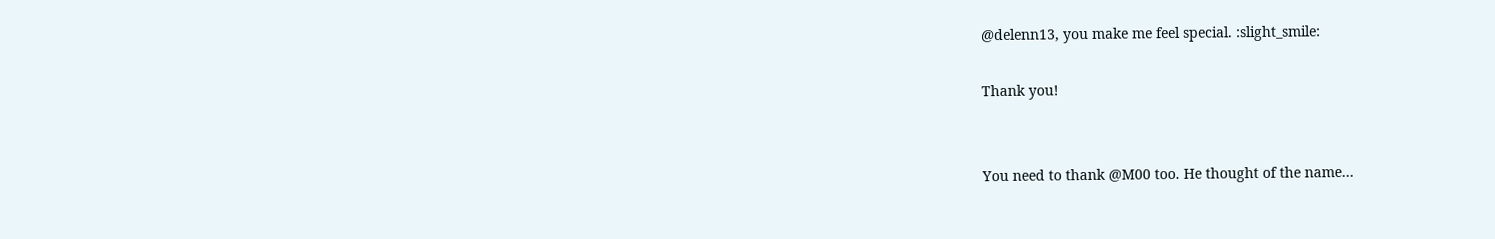@delenn13, you make me feel special. :slight_smile:

Thank you!


You need to thank @M00 too. He thought of the name…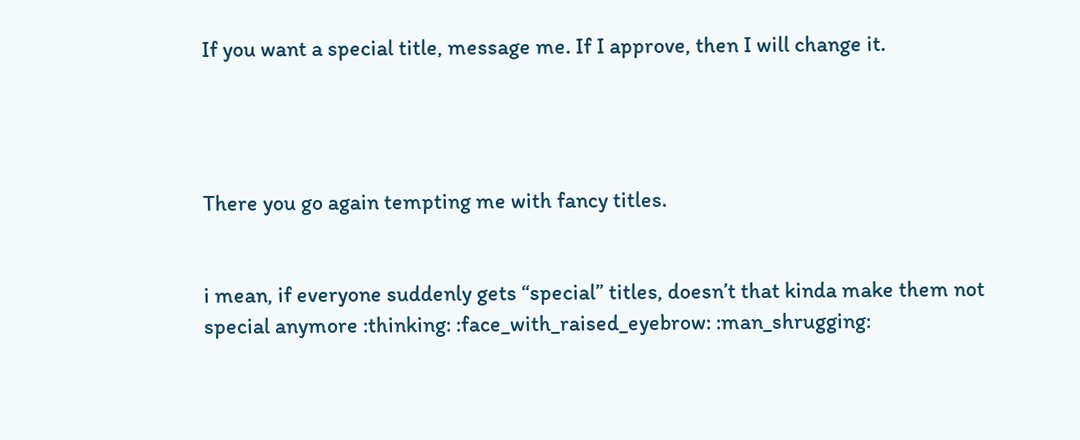If you want a special title, message me. If I approve, then I will change it.




There you go again tempting me with fancy titles.


i mean, if everyone suddenly gets “special” titles, doesn’t that kinda make them not special anymore :thinking: :face_with_raised_eyebrow: :man_shrugging: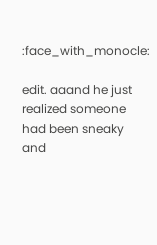:face_with_monocle:

edit. aaand he just realized someone had been sneaky and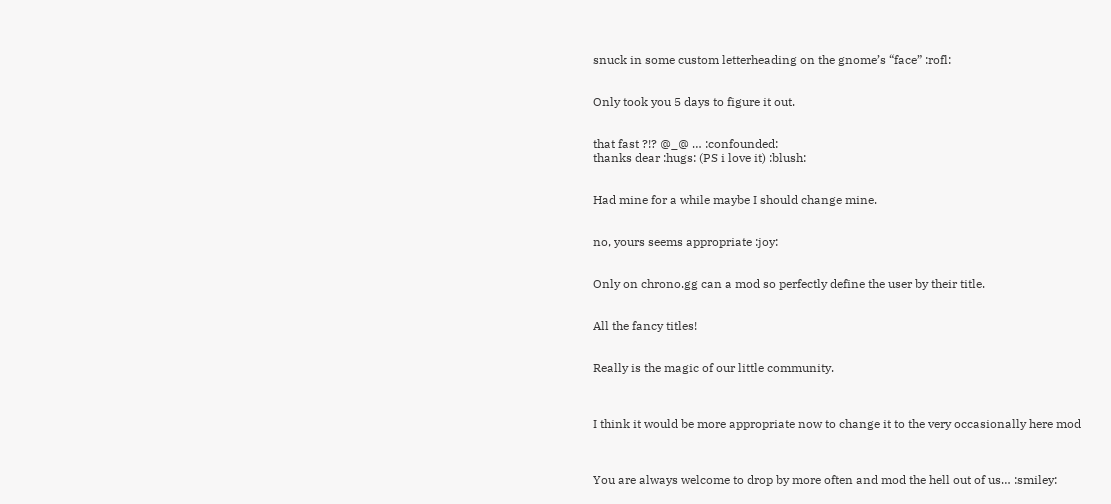snuck in some custom letterheading on the gnome’s “face” :rofl:


Only took you 5 days to figure it out.


that fast ?!? @_@ … :confounded:
thanks dear :hugs: (PS i love it) :blush:


Had mine for a while maybe I should change mine.


no, yours seems appropriate :joy:


Only on chrono.gg can a mod so perfectly define the user by their title.


All the fancy titles!


Really is the magic of our little community.



I think it would be more appropriate now to change it to the very occasionally here mod



You are always welcome to drop by more often and mod the hell out of us… :smiley: